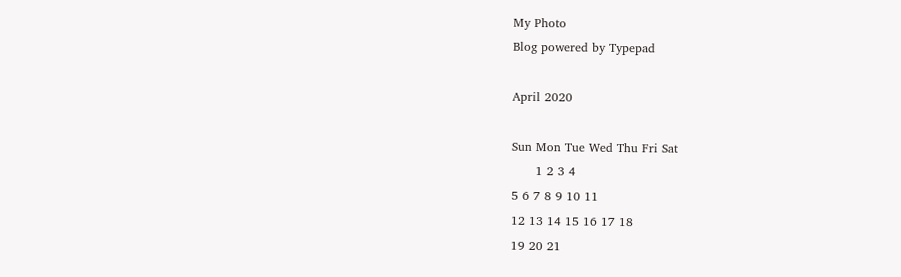My Photo
Blog powered by Typepad

April 2020

Sun Mon Tue Wed Thu Fri Sat
      1 2 3 4
5 6 7 8 9 10 11
12 13 14 15 16 17 18
19 20 21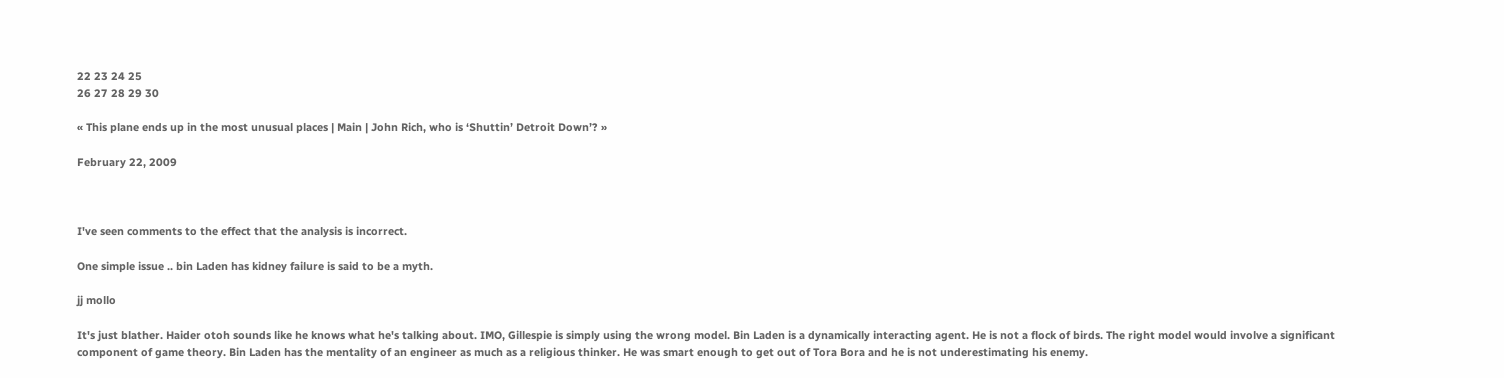22 23 24 25
26 27 28 29 30

« This plane ends up in the most unusual places | Main | John Rich, who is ‘Shuttin’ Detroit Down’? »

February 22, 2009



I've seen comments to the effect that the analysis is incorrect.

One simple issue .. bin Laden has kidney failure is said to be a myth.

jj mollo

It's just blather. Haider otoh sounds like he knows what he's talking about. IMO, Gillespie is simply using the wrong model. Bin Laden is a dynamically interacting agent. He is not a flock of birds. The right model would involve a significant component of game theory. Bin Laden has the mentality of an engineer as much as a religious thinker. He was smart enough to get out of Tora Bora and he is not underestimating his enemy.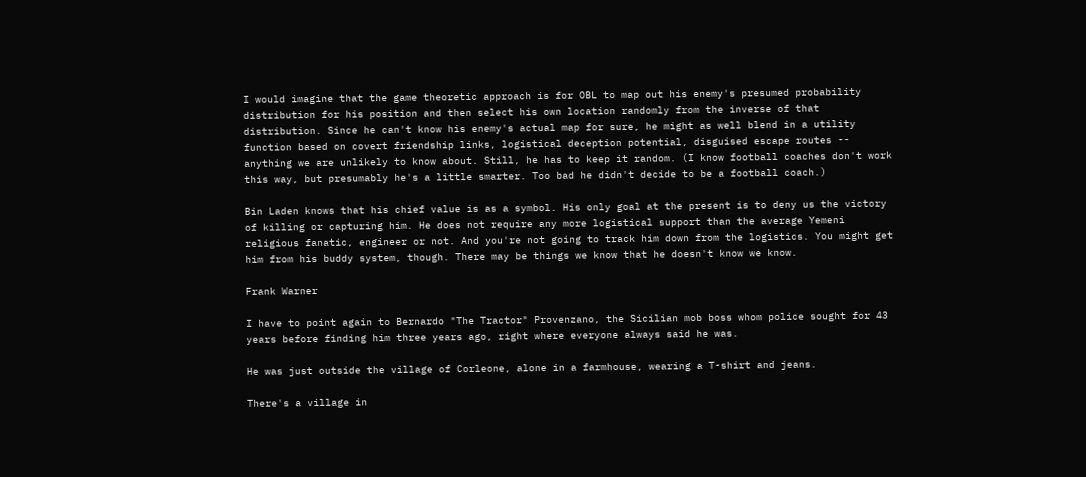I would imagine that the game theoretic approach is for OBL to map out his enemy's presumed probability distribution for his position and then select his own location randomly from the inverse of that distribution. Since he can't know his enemy's actual map for sure, he might as well blend in a utility function based on covert friendship links, logistical deception potential, disguised escape routes -- anything we are unlikely to know about. Still, he has to keep it random. (I know football coaches don't work this way, but presumably he's a little smarter. Too bad he didn't decide to be a football coach.)

Bin Laden knows that his chief value is as a symbol. His only goal at the present is to deny us the victory of killing or capturing him. He does not require any more logistical support than the average Yemeni religious fanatic, engineer or not. And you're not going to track him down from the logistics. You might get him from his buddy system, though. There may be things we know that he doesn't know we know.

Frank Warner

I have to point again to Bernardo "The Tractor" Provenzano, the Sicilian mob boss whom police sought for 43 years before finding him three years ago, right where everyone always said he was.

He was just outside the village of Corleone, alone in a farmhouse, wearing a T-shirt and jeans.

There's a village in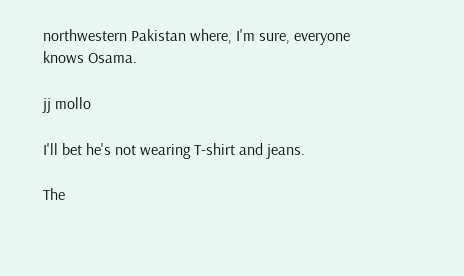northwestern Pakistan where, I'm sure, everyone knows Osama.

jj mollo

I'll bet he's not wearing T-shirt and jeans.

The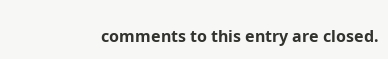comments to this entry are closed.